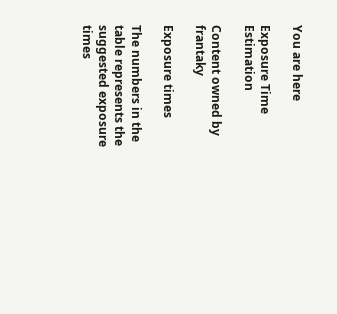You are here

Exposure Time Estimation

Content owned by frantaky

Exposure times

The numbers in the table represents the suggested exposure times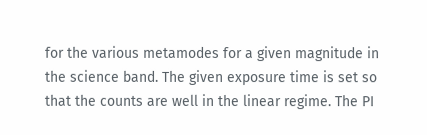for the various metamodes for a given magnitude in the science band. The given exposure time is set so that the counts are well in the linear regime. The PI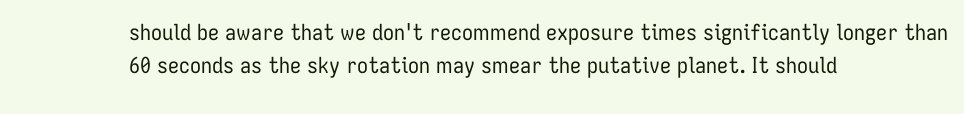should be aware that we don't recommend exposure times significantly longer than 60 seconds as the sky rotation may smear the putative planet. It should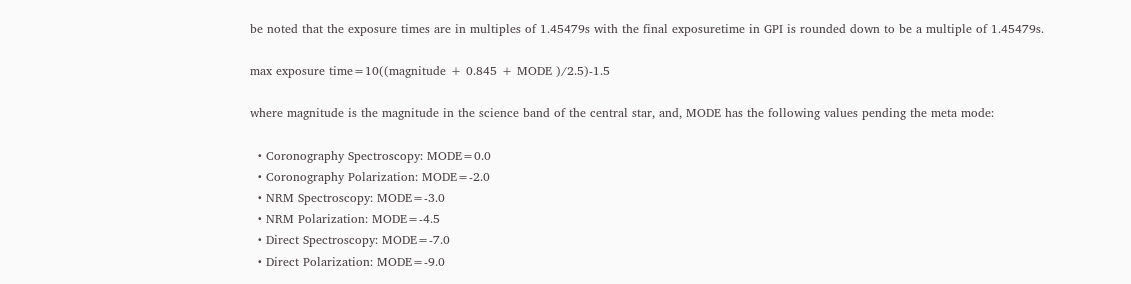be noted that the exposure times are in multiples of 1.45479s with the final exposuretime in GPI is rounded down to be a multiple of 1.45479s.

max exposure time=10((magnitude + 0.845 + MODE )/2.5)-1.5

where magnitude is the magnitude in the science band of the central star, and, MODE has the following values pending the meta mode:

  • Coronography Spectroscopy: MODE=0.0
  • Coronography Polarization: MODE=-2.0
  • NRM Spectroscopy: MODE=-3.0
  • NRM Polarization: MODE=-4.5
  • Direct Spectroscopy: MODE=-7.0
  • Direct Polarization: MODE=-9.0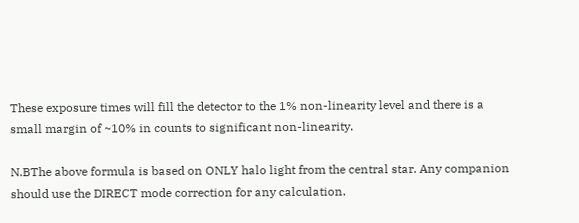These exposure times will fill the detector to the 1% non-linearity level and there is a small margin of ~10% in counts to significant non-linearity.

N.BThe above formula is based on ONLY halo light from the central star. Any companion should use the DIRECT mode correction for any calculation.